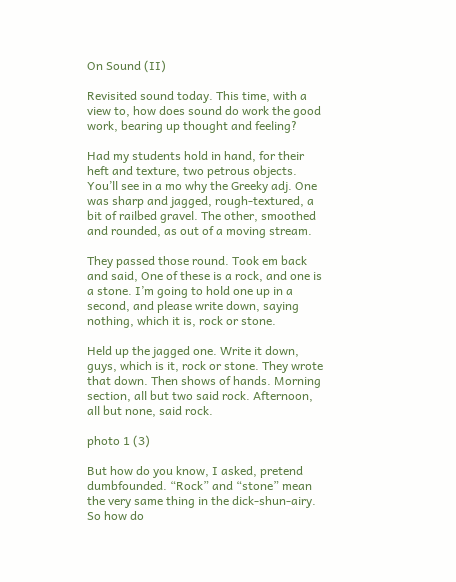On Sound (II)

Revisited sound today. This time, with a view to, how does sound do work the good work, bearing up thought and feeling?

Had my students hold in hand, for their heft and texture, two petrous objects. You’ll see in a mo why the Greeky adj. One was sharp and jagged, rough-textured, a bit of railbed gravel. The other, smoothed and rounded, as out of a moving stream.

They passed those round. Took em back and said, One of these is a rock, and one is a stone. I’m going to hold one up in a second, and please write down, saying nothing, which it is, rock or stone.

Held up the jagged one. Write it down, guys, which is it, rock or stone. They wrote that down. Then shows of hands. Morning section, all but two said rock. Afternoon, all but none, said rock.

photo 1 (3)

But how do you know, I asked, pretend dumbfounded. “Rock” and “stone” mean the very same thing in the dick-shun-airy. So how do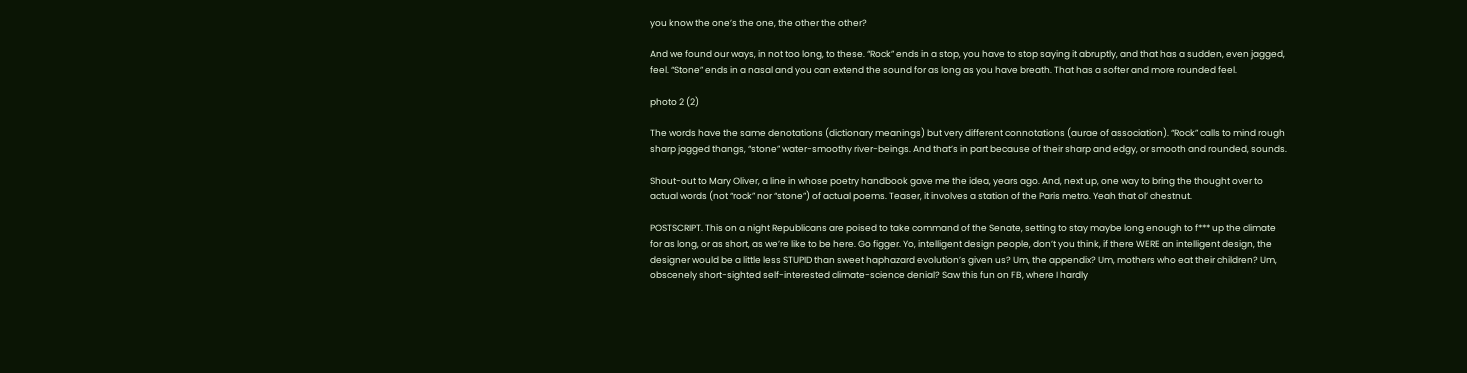you know the one’s the one, the other the other?

And we found our ways, in not too long, to these. “Rock” ends in a stop, you have to stop saying it abruptly, and that has a sudden, even jagged, feel. “Stone” ends in a nasal and you can extend the sound for as long as you have breath. That has a softer and more rounded feel.

photo 2 (2)

The words have the same denotations (dictionary meanings) but very different connotations (aurae of association). “Rock” calls to mind rough sharp jagged thangs, “stone” water-smoothy river-beings. And that’s in part because of their sharp and edgy, or smooth and rounded, sounds.

Shout-out to Mary Oliver, a line in whose poetry handbook gave me the idea, years ago. And, next up, one way to bring the thought over to actual words (not “rock” nor “stone”) of actual poems. Teaser, it involves a station of the Paris metro. Yeah that ol’ chestnut.

POSTSCRIPT. This on a night Republicans are poised to take command of the Senate, setting to stay maybe long enough to f*** up the climate for as long, or as short, as we’re like to be here. Go figger. Yo, intelligent design people, don’t you think, if there WERE an intelligent design, the designer would be a little less STUPID than sweet haphazard evolution’s given us? Um, the appendix? Um, mothers who eat their children? Um, obscenely short-sighted self-interested climate-science denial? Saw this fun on FB, where I hardly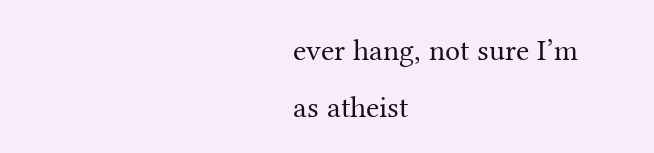ever hang, not sure I’m as atheist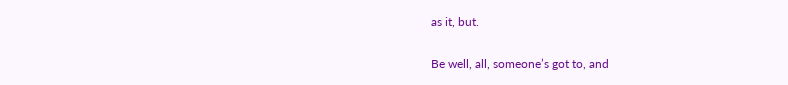as it, but.

Be well, all, someone’s got to, and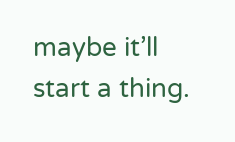maybe it’ll start a thing.